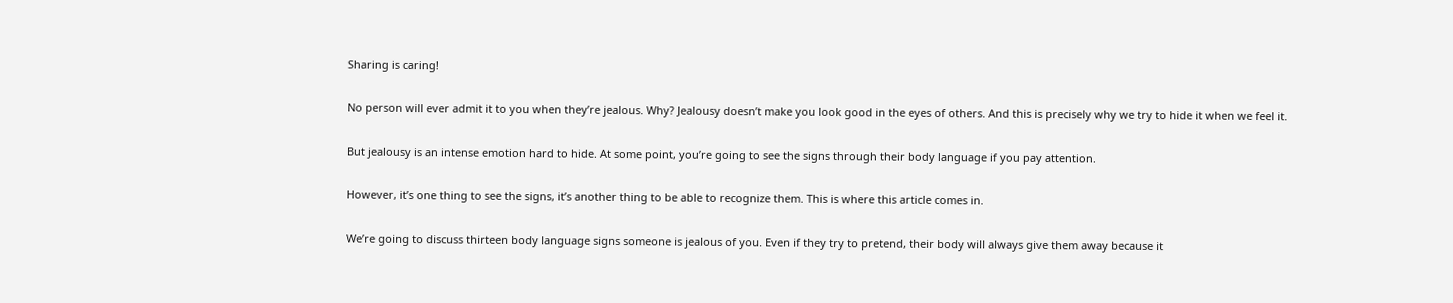Sharing is caring!

No person will ever admit it to you when they’re jealous. Why? Jealousy doesn’t make you look good in the eyes of others. And this is precisely why we try to hide it when we feel it.

But jealousy is an intense emotion hard to hide. At some point, you’re going to see the signs through their body language if you pay attention.

However, it’s one thing to see the signs, it’s another thing to be able to recognize them. This is where this article comes in.

We’re going to discuss thirteen body language signs someone is jealous of you. Even if they try to pretend, their body will always give them away because it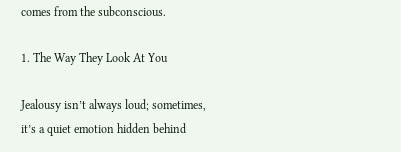comes from the subconscious.

1. The Way They Look At You

Jealousy isn’t always loud; sometimes, it’s a quiet emotion hidden behind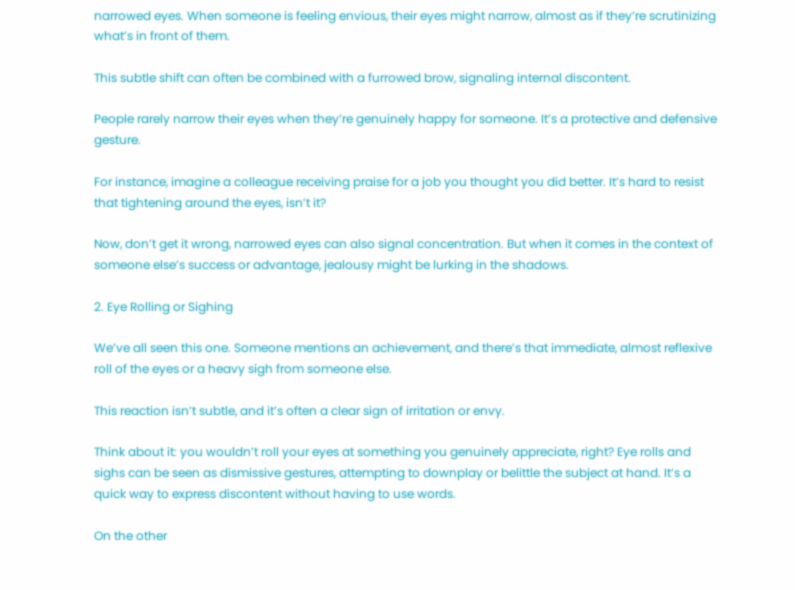narrowed eyes. When someone is feeling envious, their eyes might narrow, almost as if they’re scrutinizing what’s in front of them.

This subtle shift can often be combined with a furrowed brow, signaling internal discontent.

People rarely narrow their eyes when they’re genuinely happy for someone. It’s a protective and defensive gesture.

For instance, imagine a colleague receiving praise for a job you thought you did better. It’s hard to resist that tightening around the eyes, isn’t it?

Now, don’t get it wrong, narrowed eyes can also signal concentration. But when it comes in the context of someone else’s success or advantage, jealousy might be lurking in the shadows.

2. Eye Rolling or Sighing

We’ve all seen this one. Someone mentions an achievement, and there’s that immediate, almost reflexive roll of the eyes or a heavy sigh from someone else.

This reaction isn’t subtle, and it’s often a clear sign of irritation or envy.

Think about it: you wouldn’t roll your eyes at something you genuinely appreciate, right? Eye rolls and sighs can be seen as dismissive gestures, attempting to downplay or belittle the subject at hand. It’s a quick way to express discontent without having to use words.

On the other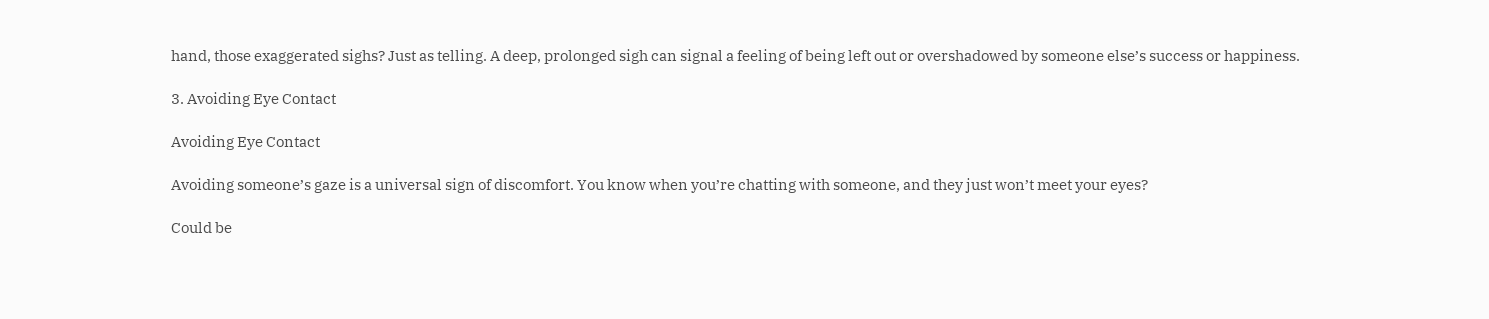hand, those exaggerated sighs? Just as telling. A deep, prolonged sigh can signal a feeling of being left out or overshadowed by someone else’s success or happiness.

3. Avoiding Eye Contact

Avoiding Eye Contact

Avoiding someone’s gaze is a universal sign of discomfort. You know when you’re chatting with someone, and they just won’t meet your eyes?

Could be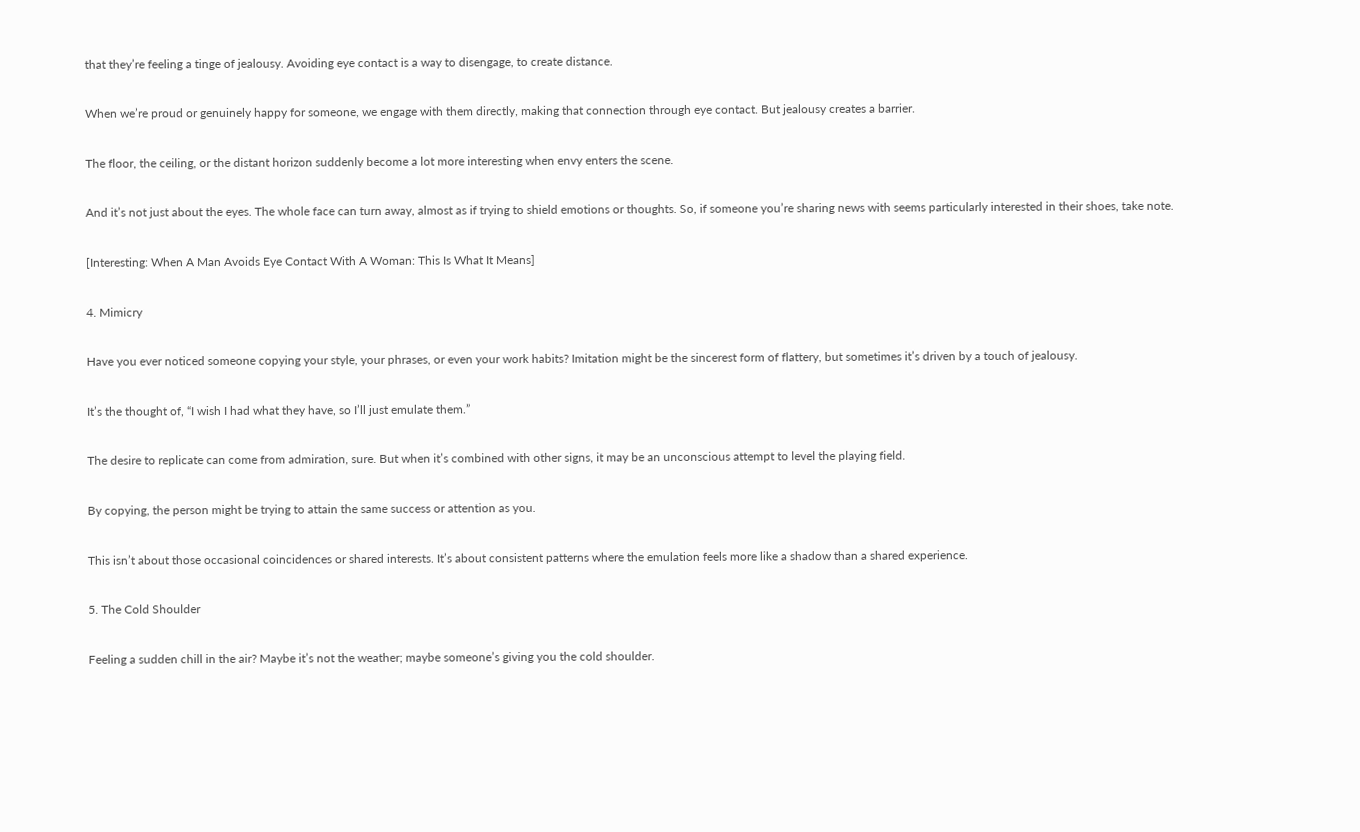that they’re feeling a tinge of jealousy. Avoiding eye contact is a way to disengage, to create distance.

When we’re proud or genuinely happy for someone, we engage with them directly, making that connection through eye contact. But jealousy creates a barrier.

The floor, the ceiling, or the distant horizon suddenly become a lot more interesting when envy enters the scene.

And it’s not just about the eyes. The whole face can turn away, almost as if trying to shield emotions or thoughts. So, if someone you’re sharing news with seems particularly interested in their shoes, take note.

[Interesting: When A Man Avoids Eye Contact With A Woman: This Is What It Means]

4. Mimicry

Have you ever noticed someone copying your style, your phrases, or even your work habits? Imitation might be the sincerest form of flattery, but sometimes it’s driven by a touch of jealousy.

It’s the thought of, “I wish I had what they have, so I’ll just emulate them.”

The desire to replicate can come from admiration, sure. But when it’s combined with other signs, it may be an unconscious attempt to level the playing field.

By copying, the person might be trying to attain the same success or attention as you.

This isn’t about those occasional coincidences or shared interests. It’s about consistent patterns where the emulation feels more like a shadow than a shared experience.

5. The Cold Shoulder

Feeling a sudden chill in the air? Maybe it’s not the weather; maybe someone’s giving you the cold shoulder.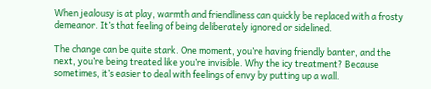When jealousy is at play, warmth and friendliness can quickly be replaced with a frosty demeanor. It’s that feeling of being deliberately ignored or sidelined.

The change can be quite stark. One moment, you’re having friendly banter, and the next, you’re being treated like you’re invisible. Why the icy treatment? Because sometimes, it’s easier to deal with feelings of envy by putting up a wall.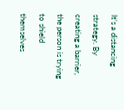It’s a distancing strategy. By creating a barrier, the person is trying to shield themselves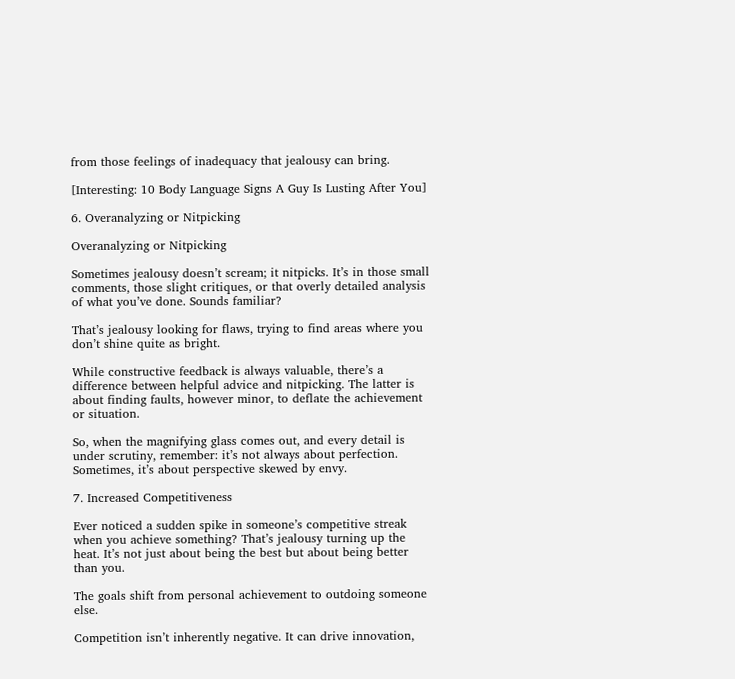from those feelings of inadequacy that jealousy can bring.

[Interesting: 10 Body Language Signs A Guy Is Lusting After You]

6. Overanalyzing or Nitpicking

Overanalyzing or Nitpicking

Sometimes jealousy doesn’t scream; it nitpicks. It’s in those small comments, those slight critiques, or that overly detailed analysis of what you’ve done. Sounds familiar?

That’s jealousy looking for flaws, trying to find areas where you don’t shine quite as bright.

While constructive feedback is always valuable, there’s a difference between helpful advice and nitpicking. The latter is about finding faults, however minor, to deflate the achievement or situation.

So, when the magnifying glass comes out, and every detail is under scrutiny, remember: it’s not always about perfection. Sometimes, it’s about perspective skewed by envy.

7. Increased Competitiveness

Ever noticed a sudden spike in someone’s competitive streak when you achieve something? That’s jealousy turning up the heat. It’s not just about being the best but about being better than you.

The goals shift from personal achievement to outdoing someone else.

Competition isn’t inherently negative. It can drive innovation,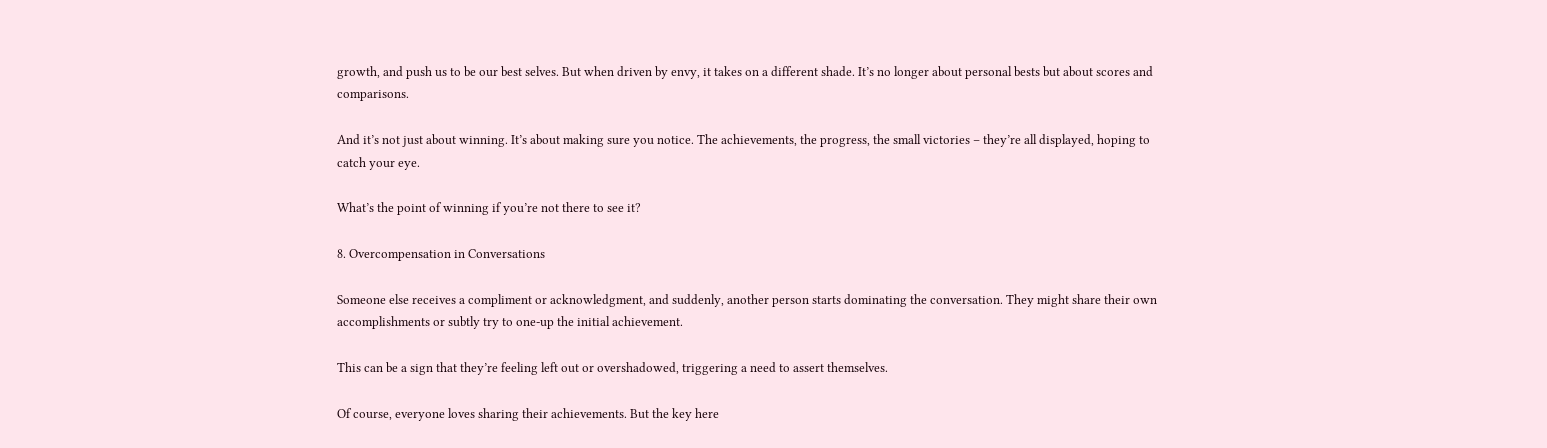growth, and push us to be our best selves. But when driven by envy, it takes on a different shade. It’s no longer about personal bests but about scores and comparisons.

And it’s not just about winning. It’s about making sure you notice. The achievements, the progress, the small victories – they’re all displayed, hoping to catch your eye.

What’s the point of winning if you’re not there to see it?

8. Overcompensation in Conversations

Someone else receives a compliment or acknowledgment, and suddenly, another person starts dominating the conversation. They might share their own accomplishments or subtly try to one-up the initial achievement.

This can be a sign that they’re feeling left out or overshadowed, triggering a need to assert themselves.

Of course, everyone loves sharing their achievements. But the key here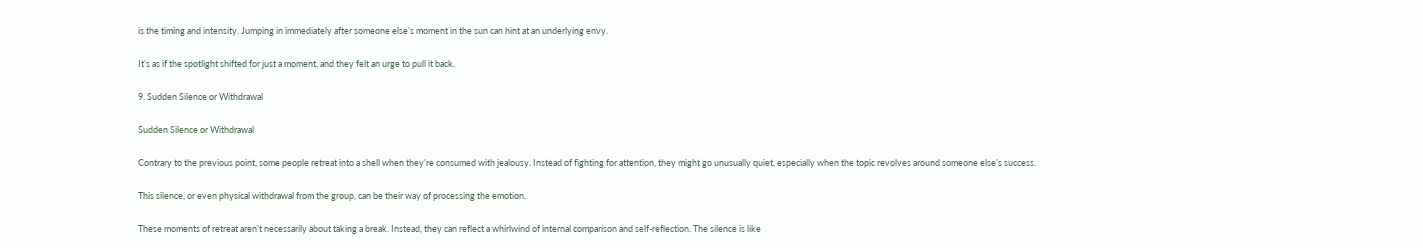is the timing and intensity. Jumping in immediately after someone else’s moment in the sun can hint at an underlying envy.

It’s as if the spotlight shifted for just a moment, and they felt an urge to pull it back.

9. Sudden Silence or Withdrawal

Sudden Silence or Withdrawal

Contrary to the previous point, some people retreat into a shell when they’re consumed with jealousy. Instead of fighting for attention, they might go unusually quiet, especially when the topic revolves around someone else’s success.

This silence, or even physical withdrawal from the group, can be their way of processing the emotion.

These moments of retreat aren’t necessarily about taking a break. Instead, they can reflect a whirlwind of internal comparison and self-reflection. The silence is like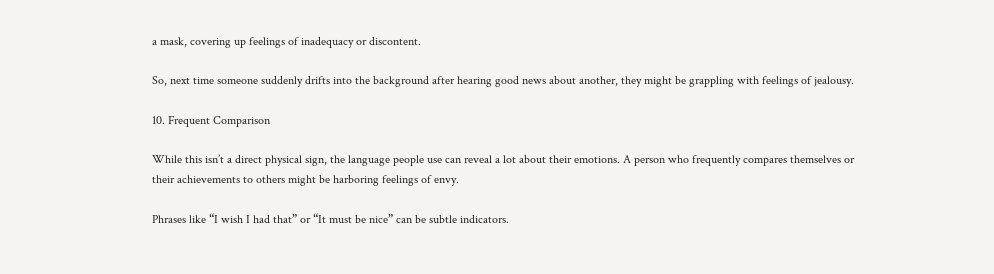a mask, covering up feelings of inadequacy or discontent.

So, next time someone suddenly drifts into the background after hearing good news about another, they might be grappling with feelings of jealousy.

10. Frequent Comparison

While this isn’t a direct physical sign, the language people use can reveal a lot about their emotions. A person who frequently compares themselves or their achievements to others might be harboring feelings of envy.

Phrases like “I wish I had that” or “It must be nice” can be subtle indicators.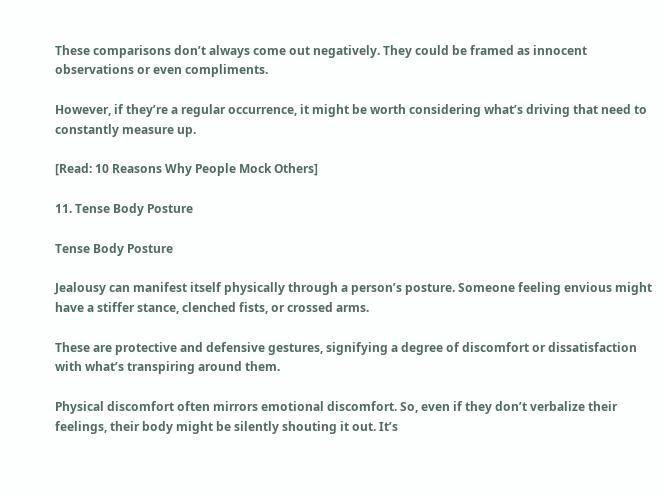These comparisons don’t always come out negatively. They could be framed as innocent observations or even compliments.

However, if they’re a regular occurrence, it might be worth considering what’s driving that need to constantly measure up.

[Read: 10 Reasons Why People Mock Others]

11. Tense Body Posture

Tense Body Posture

Jealousy can manifest itself physically through a person’s posture. Someone feeling envious might have a stiffer stance, clenched fists, or crossed arms.

These are protective and defensive gestures, signifying a degree of discomfort or dissatisfaction with what’s transpiring around them.

Physical discomfort often mirrors emotional discomfort. So, even if they don’t verbalize their feelings, their body might be silently shouting it out. It’s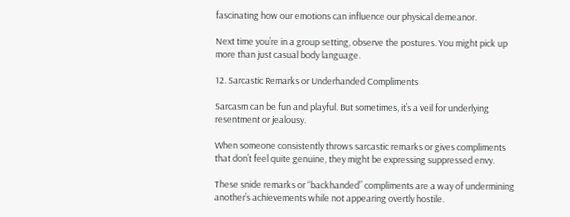fascinating how our emotions can influence our physical demeanor.

Next time you’re in a group setting, observe the postures. You might pick up more than just casual body language.

12. Sarcastic Remarks or Underhanded Compliments

Sarcasm can be fun and playful. But sometimes, it’s a veil for underlying resentment or jealousy.

When someone consistently throws sarcastic remarks or gives compliments that don’t feel quite genuine, they might be expressing suppressed envy.

These snide remarks or “backhanded” compliments are a way of undermining another’s achievements while not appearing overtly hostile.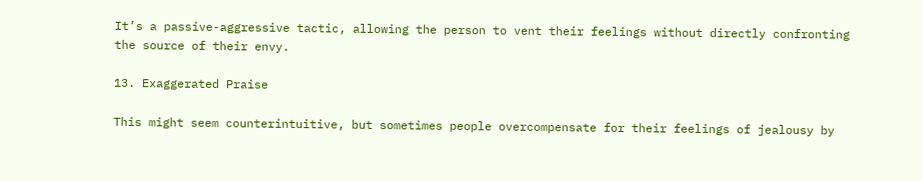It’s a passive-aggressive tactic, allowing the person to vent their feelings without directly confronting the source of their envy.

13. Exaggerated Praise

This might seem counterintuitive, but sometimes people overcompensate for their feelings of jealousy by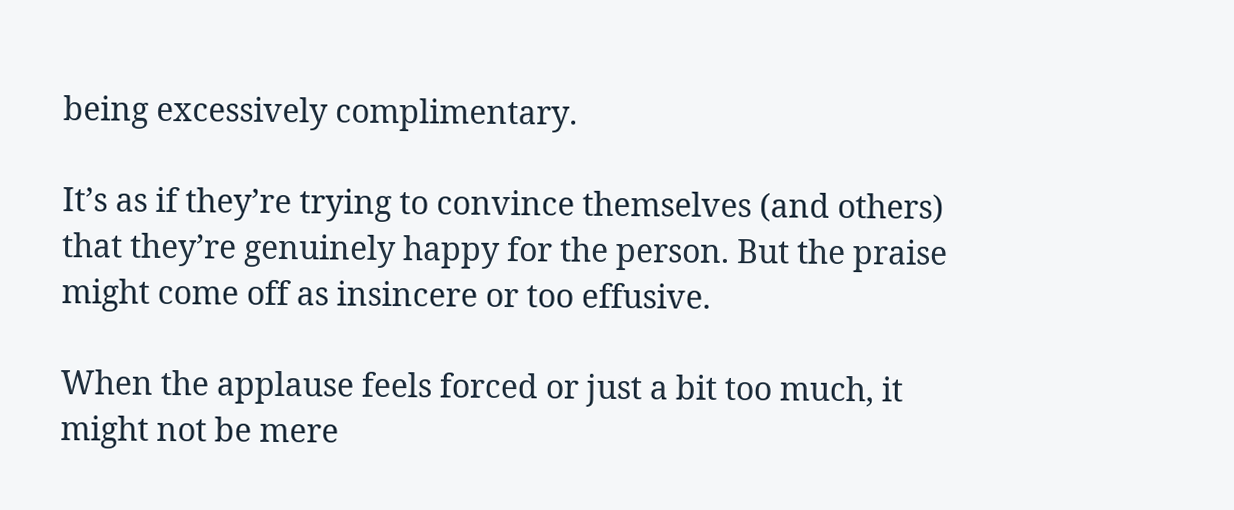being excessively complimentary.

It’s as if they’re trying to convince themselves (and others) that they’re genuinely happy for the person. But the praise might come off as insincere or too effusive.

When the applause feels forced or just a bit too much, it might not be mere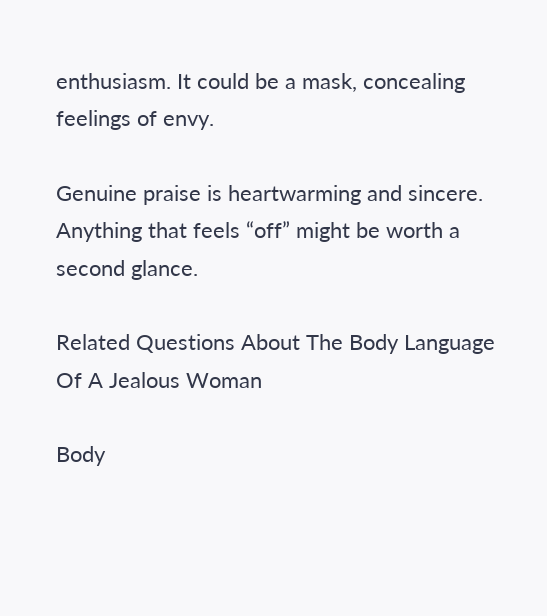enthusiasm. It could be a mask, concealing feelings of envy.

Genuine praise is heartwarming and sincere. Anything that feels “off” might be worth a second glance.

Related Questions About The Body Language Of A Jealous Woman

Body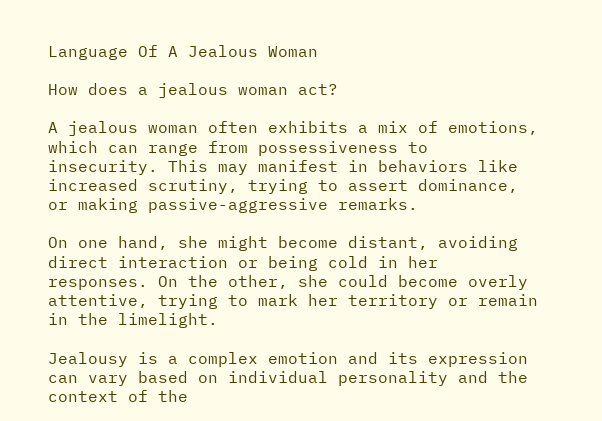Language Of A Jealous Woman

How does a jealous woman act?

A jealous woman often exhibits a mix of emotions, which can range from possessiveness to insecurity. This may manifest in behaviors like increased scrutiny, trying to assert dominance, or making passive-aggressive remarks.

On one hand, she might become distant, avoiding direct interaction or being cold in her responses. On the other, she could become overly attentive, trying to mark her territory or remain in the limelight.

Jealousy is a complex emotion and its expression can vary based on individual personality and the context of the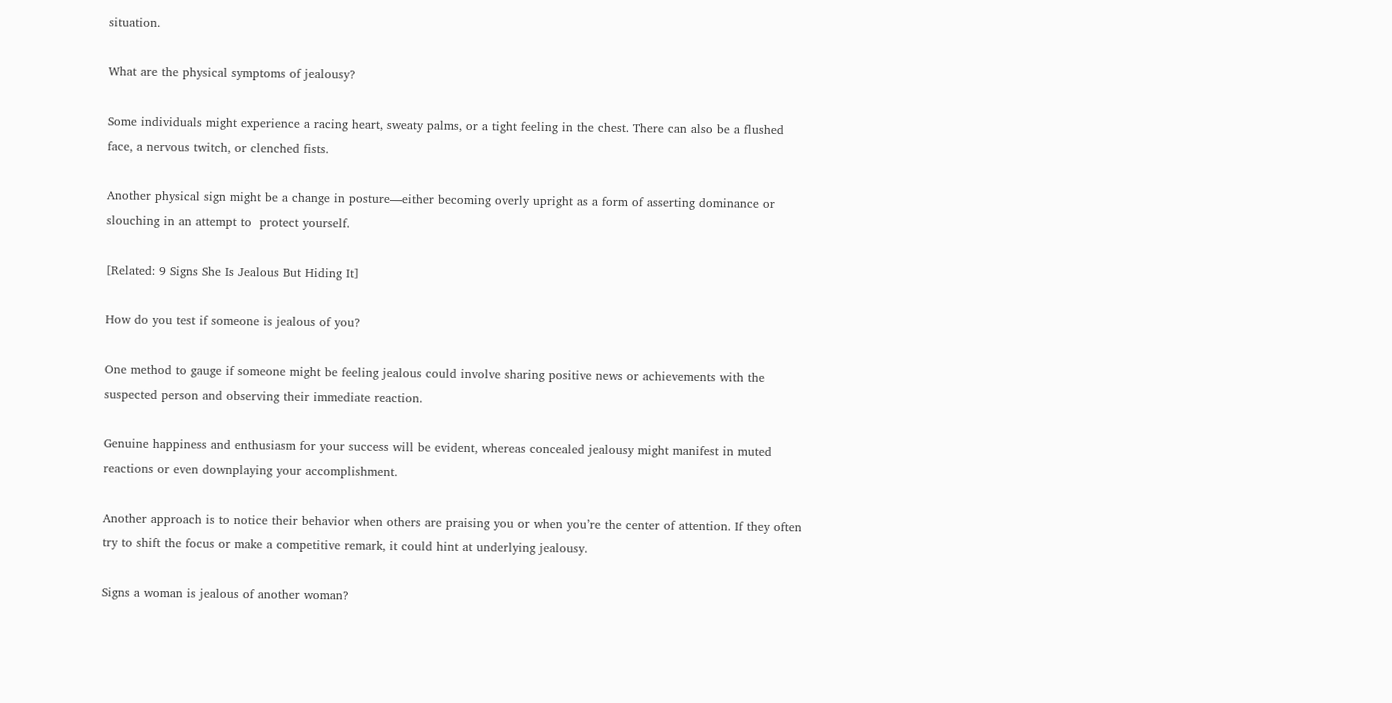situation.

What are the physical symptoms of jealousy?

Some individuals might experience a racing heart, sweaty palms, or a tight feeling in the chest. There can also be a flushed face, a nervous twitch, or clenched fists.

Another physical sign might be a change in posture—either becoming overly upright as a form of asserting dominance or slouching in an attempt to  protect yourself.

[Related: 9 Signs She Is Jealous But Hiding It]

How do you test if someone is jealous of you?

One method to gauge if someone might be feeling jealous could involve sharing positive news or achievements with the suspected person and observing their immediate reaction.

Genuine happiness and enthusiasm for your success will be evident, whereas concealed jealousy might manifest in muted reactions or even downplaying your accomplishment.

Another approach is to notice their behavior when others are praising you or when you’re the center of attention. If they often try to shift the focus or make a competitive remark, it could hint at underlying jealousy.

Signs a woman is jealous of another woman?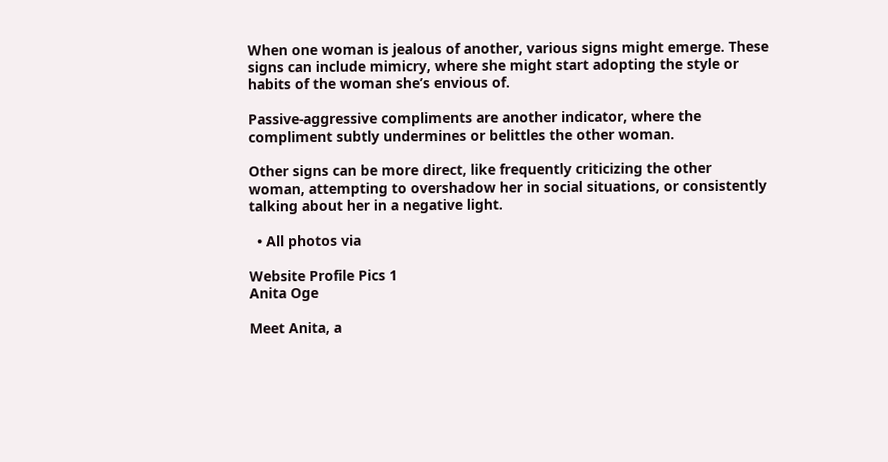When one woman is jealous of another, various signs might emerge. These signs can include mimicry, where she might start adopting the style or habits of the woman she’s envious of.

Passive-aggressive compliments are another indicator, where the compliment subtly undermines or belittles the other woman.

Other signs can be more direct, like frequently criticizing the other woman, attempting to overshadow her in social situations, or consistently talking about her in a negative light.

  • All photos via

Website Profile Pics 1
Anita Oge

Meet Anita, a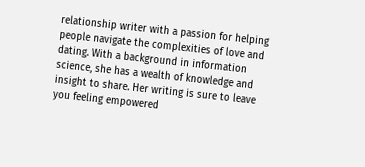relationship writer with a passion for helping people navigate the complexities of love and dating. With a background in information science, she has a wealth of knowledge and insight to share. Her writing is sure to leave you feeling empowered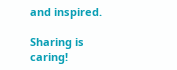and inspired.

Sharing is caring!